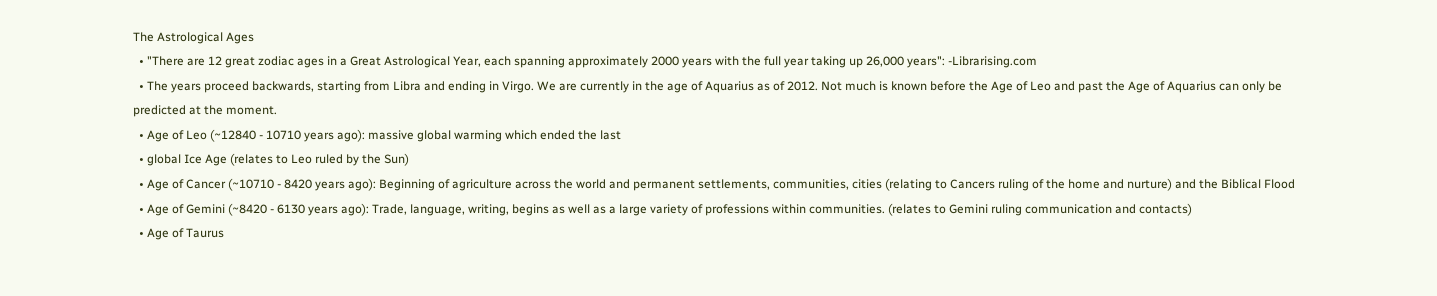The Astrological Ages
  • "There are 12 great zodiac ages in a Great Astrological Year, each spanning approximately 2000 years with the full year taking up 26,000 years": -Librarising.com
  • The years proceed backwards, starting from Libra and ending in Virgo. We are currently in the age of Aquarius as of 2012. Not much is known before the Age of Leo and past the Age of Aquarius can only be predicted at the moment.
  • Age of Leo (~12840 - 10710 years ago): massive global warming which ended the last
  • global Ice Age (relates to Leo ruled by the Sun)
  • Age of Cancer (~10710 - 8420 years ago): Beginning of agriculture across the world and permanent settlements, communities, cities (relating to Cancers ruling of the home and nurture) and the Biblical Flood
  • Age of Gemini (~8420 - 6130 years ago): Trade, language, writing, begins as well as a large variety of professions within communities. (relates to Gemini ruling communication and contacts)
  • Age of Taurus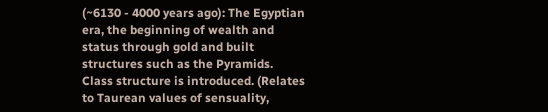(~6130 - 4000 years ago): The Egyptian era, the beginning of wealth and status through gold and built structures such as the Pyramids. Class structure is introduced. (Relates to Taurean values of sensuality,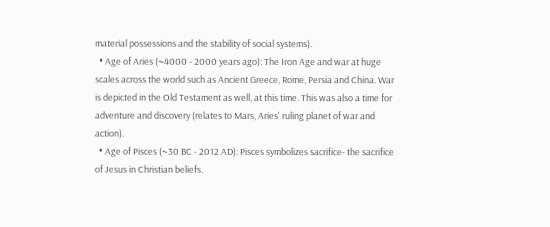material possessions and the stability of social systems).
  • Age of Aries (~4000 - 2000 years ago): The Iron Age and war at huge scales across the world such as Ancient Greece, Rome, Persia and China. War is depicted in the Old Testament as well, at this time. This was also a time for adventure and discovery (relates to Mars, Aries' ruling planet of war and action).
  • Age of Pisces (~30 BC - 2012 AD): Pisces symbolizes sacrifice- the sacrifice of Jesus in Christian beliefs.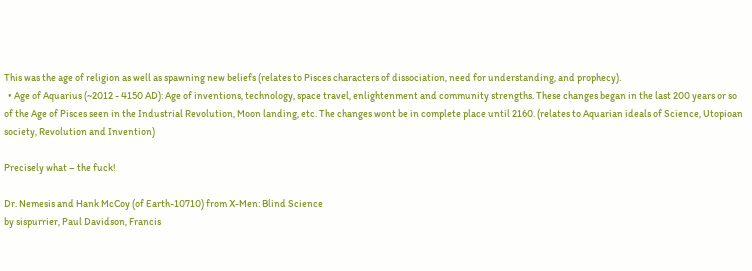This was the age of religion as well as spawning new beliefs (relates to Pisces characters of dissociation, need for understanding, and prophecy).
  • Age of Aquarius (~2012 - 4150 AD): Age of inventions, technology, space travel, enlightenment and community strengths. These changes began in the last 200 years or so of the Age of Pisces seen in the Industrial Revolution, Moon landing, etc. The changes wont be in complete place until 2160. (relates to Aquarian ideals of Science, Utopioan society, Revolution and Invention)

Precisely what – the fuck!

Dr. Nemesis and Hank McCoy (of Earth-10710) from X-Men: Blind Science
by sispurrier, Paul Davidson, Francis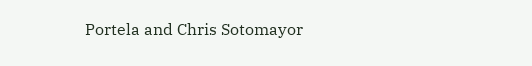Portela and Chris Sotomayor